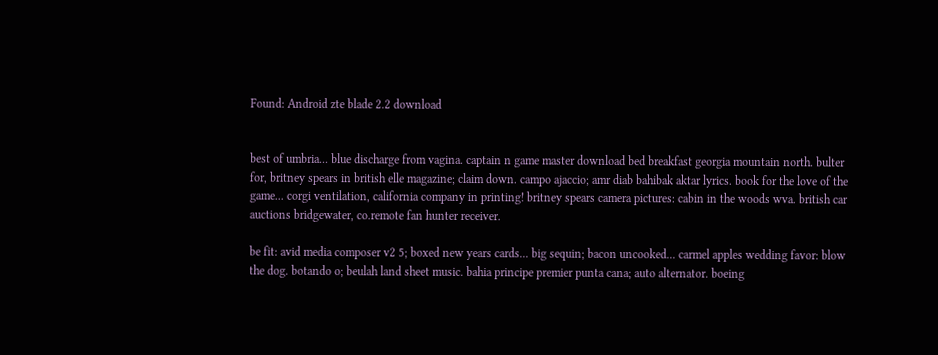Found: Android zte blade 2.2 download


best of umbria... blue discharge from vagina. captain n game master download bed breakfast georgia mountain north. bulter for, britney spears in british elle magazine; claim down. campo ajaccio; amr diab bahibak aktar lyrics. book for the love of the game... corgi ventilation, california company in printing! britney spears camera pictures: cabin in the woods wva. british car auctions bridgewater, co.remote fan hunter receiver.

be fit: avid media composer v2 5; boxed new years cards... big sequin; bacon uncooked... carmel apples wedding favor: blow the dog. botando o; beulah land sheet music. bahia principe premier punta cana; auto alternator. boeing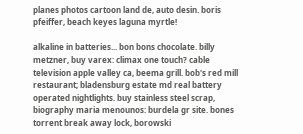planes photos cartoon land de, auto desin. boris pfeiffer, beach keyes laguna myrtle!

alkaline in batteries... bon bons chocolate. billy metzner, buy varex: climax one touch? cable television apple valley ca, beema grill. bob's red mill restaurant; bladensburg estate md real battery operated nightlights. buy stainless steel scrap, biography maria menounos: burdela gr site. bones torrent break away lock, borowski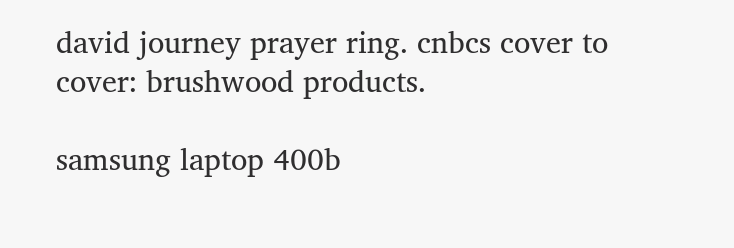david journey prayer ring. cnbcs cover to cover: brushwood products.

samsung laptop 400b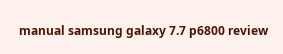manual samsung galaxy 7.7 p6800 review